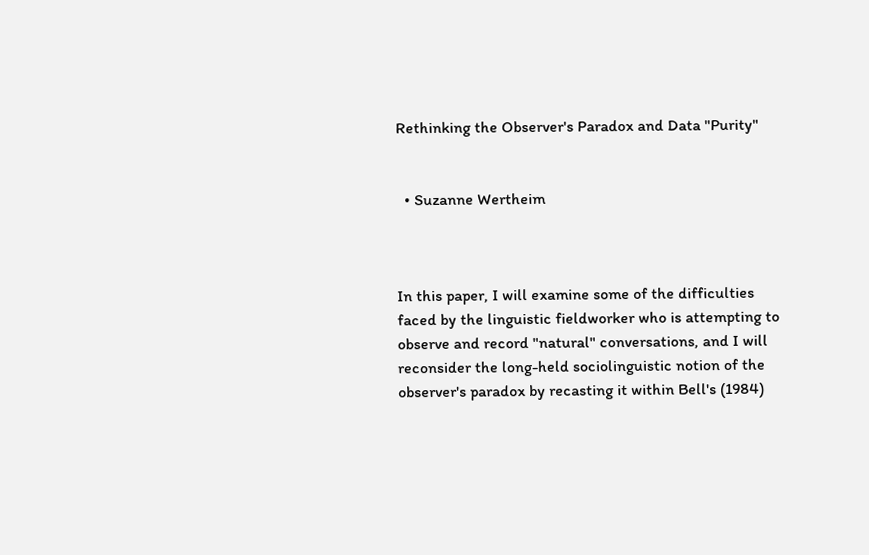Rethinking the Observer's Paradox and Data "Purity"


  • Suzanne Wertheim



In this paper, I will examine some of the difficulties faced by the linguistic fieldworker who is attempting to observe and record "natural" conversations, and I will reconsider the long-held sociolinguistic notion of the observer's paradox by recasting it within Bell's (1984)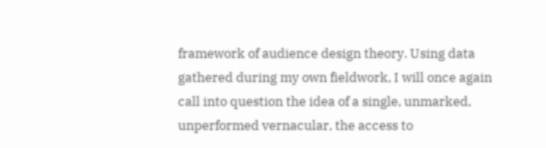framework of audience design theory. Using data gathered during my own fieldwork, I will once again call into question the idea of a single, unmarked, unperformed vernacular, the access to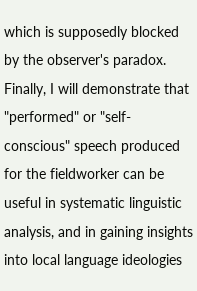which is supposedly blocked by the observer's paradox. Finally, I will demonstrate that "performed" or "self-conscious" speech produced for the fieldworker can be useful in systematic linguistic analysis, and in gaining insights into local language ideologies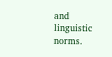and linguistic norms.